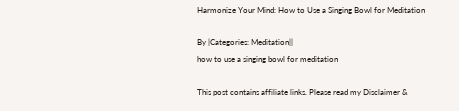Harmonize Your Mind: How to Use a Singing Bowl for Meditation

By |Categories: Meditation||
how to use a singing bowl for meditation

This post contains affiliate links. Please read my Disclaimer &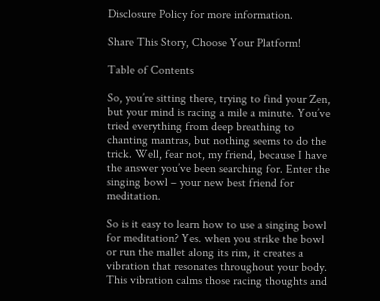Disclosure Policy for more information.

Share This Story, Choose Your Platform!

Table of Contents

So, you’re sitting there, trying to find your Zen, but your mind is racing a mile a minute. You’ve tried everything from deep breathing to chanting mantras, but nothing seems to do the trick. Well, fear not, my friend, because I have the answer you’ve been searching for. Enter the singing bowl – your new best friend for meditation.

So is it easy to learn how to use a singing bowl for meditation? Yes. when you strike the bowl or run the mallet along its rim, it creates a vibration that resonates throughout your body. This vibration calms those racing thoughts and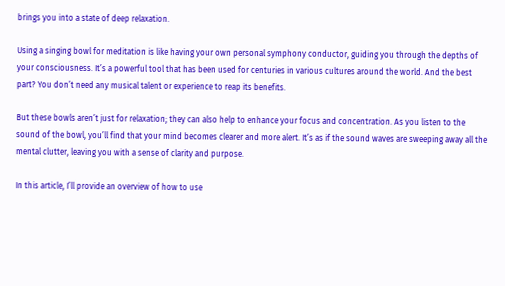brings you into a state of deep relaxation.

Using a singing bowl for meditation is like having your own personal symphony conductor, guiding you through the depths of your consciousness. It’s a powerful tool that has been used for centuries in various cultures around the world. And the best part? You don’t need any musical talent or experience to reap its benefits.

But these bowls aren’t just for relaxation; they can also help to enhance your focus and concentration. As you listen to the sound of the bowl, you’ll find that your mind becomes clearer and more alert. It’s as if the sound waves are sweeping away all the mental clutter, leaving you with a sense of clarity and purpose.

In this article, I’ll provide an overview of how to use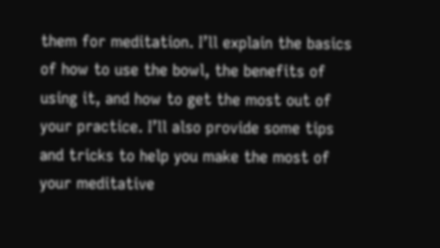them for meditation. I’ll explain the basics of how to use the bowl, the benefits of using it, and how to get the most out of your practice. I’ll also provide some tips and tricks to help you make the most of your meditative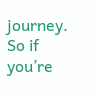journey. So if you’re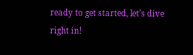ready to get started, let’s dive right in!